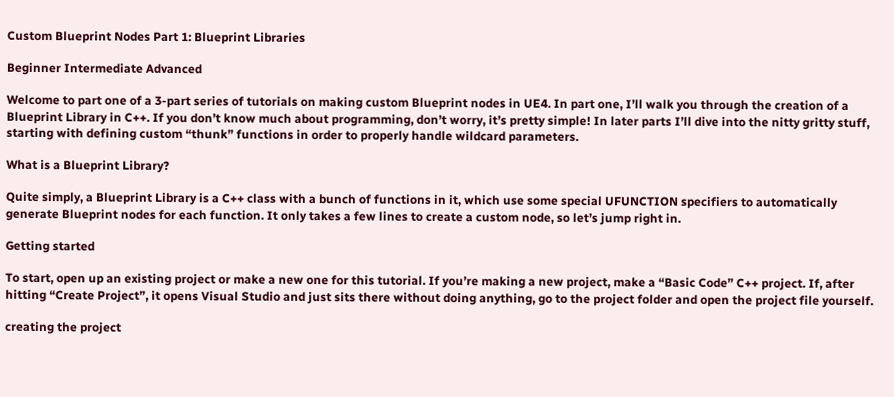Custom Blueprint Nodes Part 1: Blueprint Libraries

Beginner Intermediate Advanced

Welcome to part one of a 3-part series of tutorials on making custom Blueprint nodes in UE4. In part one, I’ll walk you through the creation of a Blueprint Library in C++. If you don’t know much about programming, don’t worry, it’s pretty simple! In later parts I’ll dive into the nitty gritty stuff, starting with defining custom “thunk” functions in order to properly handle wildcard parameters.

What is a Blueprint Library?

Quite simply, a Blueprint Library is a C++ class with a bunch of functions in it, which use some special UFUNCTION specifiers to automatically generate Blueprint nodes for each function. It only takes a few lines to create a custom node, so let’s jump right in.

Getting started

To start, open up an existing project or make a new one for this tutorial. If you’re making a new project, make a “Basic Code” C++ project. If, after hitting “Create Project”, it opens Visual Studio and just sits there without doing anything, go to the project folder and open the project file yourself.

creating the project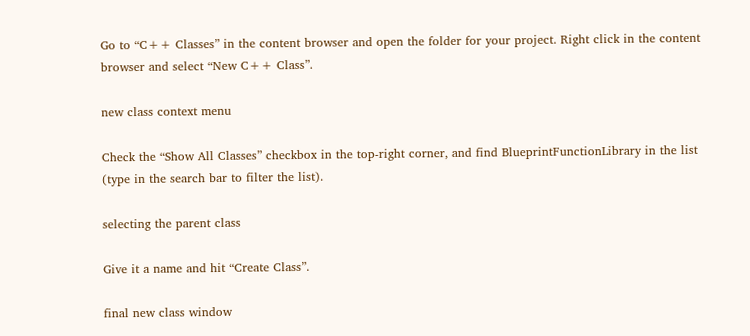Go to “C++ Classes” in the content browser and open the folder for your project. Right click in the content browser and select “New C++ Class”.

new class context menu

Check the “Show All Classes” checkbox in the top-right corner, and find BlueprintFunctionLibrary in the list (type in the search bar to filter the list).

selecting the parent class

Give it a name and hit “Create Class”.

final new class window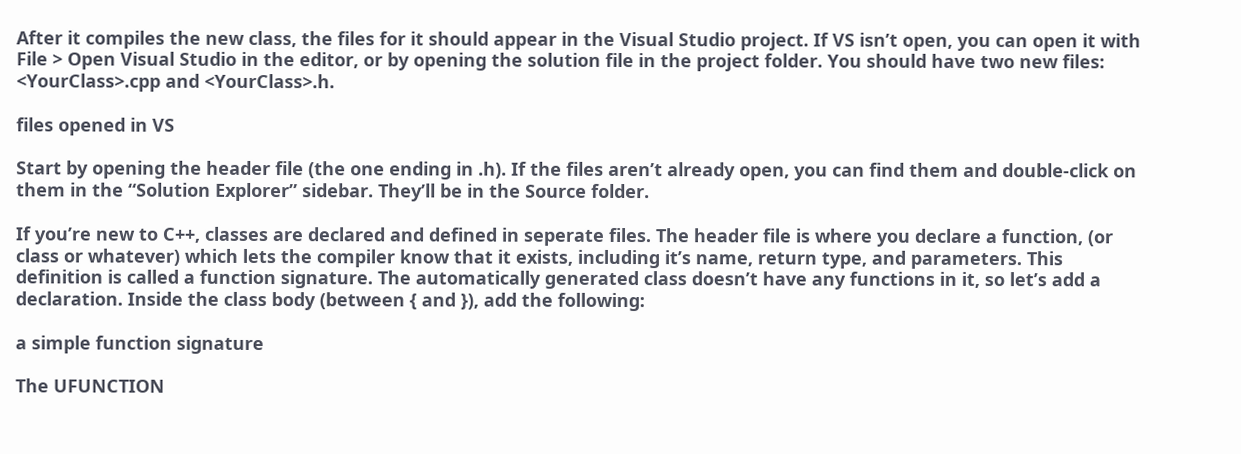After it compiles the new class, the files for it should appear in the Visual Studio project. If VS isn’t open, you can open it with File > Open Visual Studio in the editor, or by opening the solution file in the project folder. You should have two new files: <YourClass>.cpp and <YourClass>.h.

files opened in VS

Start by opening the header file (the one ending in .h). If the files aren’t already open, you can find them and double-click on them in the “Solution Explorer” sidebar. They’ll be in the Source folder.

If you’re new to C++, classes are declared and defined in seperate files. The header file is where you declare a function, (or class or whatever) which lets the compiler know that it exists, including it’s name, return type, and parameters. This definition is called a function signature. The automatically generated class doesn’t have any functions in it, so let’s add a declaration. Inside the class body (between { and }), add the following:

a simple function signature

The UFUNCTION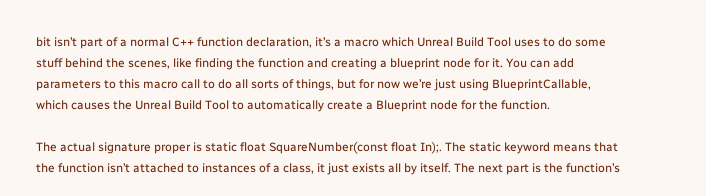bit isn’t part of a normal C++ function declaration, it’s a macro which Unreal Build Tool uses to do some stuff behind the scenes, like finding the function and creating a blueprint node for it. You can add parameters to this macro call to do all sorts of things, but for now we’re just using BlueprintCallable, which causes the Unreal Build Tool to automatically create a Blueprint node for the function.

The actual signature proper is static float SquareNumber(const float In);. The static keyword means that the function isn’t attached to instances of a class, it just exists all by itself. The next part is the function’s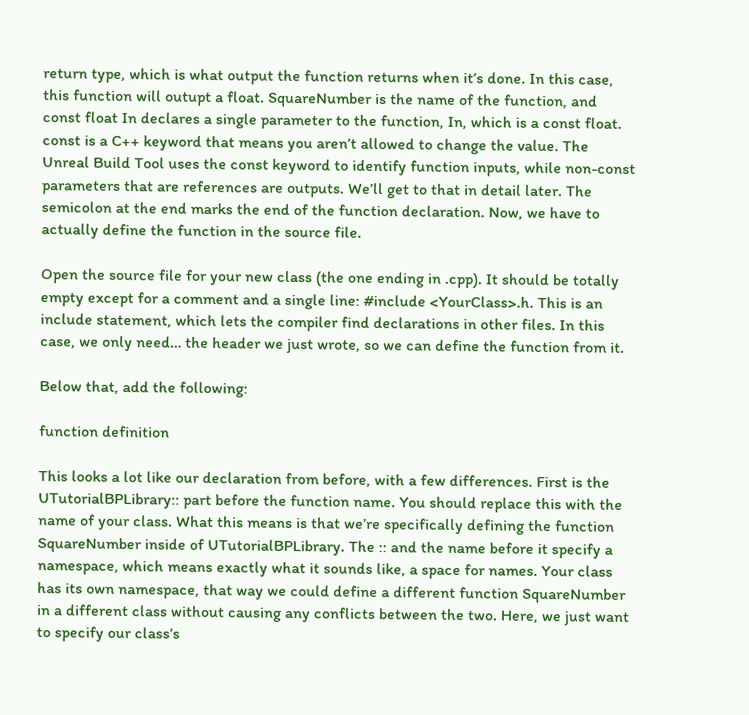return type, which is what output the function returns when it’s done. In this case, this function will outupt a float. SquareNumber is the name of the function, and const float In declares a single parameter to the function, In, which is a const float. const is a C++ keyword that means you aren’t allowed to change the value. The Unreal Build Tool uses the const keyword to identify function inputs, while non-const parameters that are references are outputs. We’ll get to that in detail later. The semicolon at the end marks the end of the function declaration. Now, we have to actually define the function in the source file.

Open the source file for your new class (the one ending in .cpp). It should be totally empty except for a comment and a single line: #include <YourClass>.h. This is an include statement, which lets the compiler find declarations in other files. In this case, we only need… the header we just wrote, so we can define the function from it.

Below that, add the following:

function definition

This looks a lot like our declaration from before, with a few differences. First is the UTutorialBPLibrary:: part before the function name. You should replace this with the name of your class. What this means is that we’re specifically defining the function SquareNumber inside of UTutorialBPLibrary. The :: and the name before it specify a namespace, which means exactly what it sounds like, a space for names. Your class has its own namespace, that way we could define a different function SquareNumber in a different class without causing any conflicts between the two. Here, we just want to specify our class’s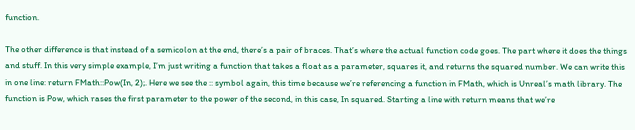function.

The other difference is that instead of a semicolon at the end, there’s a pair of braces. That’s where the actual function code goes. The part where it does the things and stuff. In this very simple example, I’m just writing a function that takes a float as a parameter, squares it, and returns the squared number. We can write this in one line: return FMath::Pow(In, 2);. Here we see the :: symbol again, this time because we’re referencing a function in FMath, which is Unreal’s math library. The function is Pow, which rases the first parameter to the power of the second, in this case, In squared. Starting a line with return means that we’re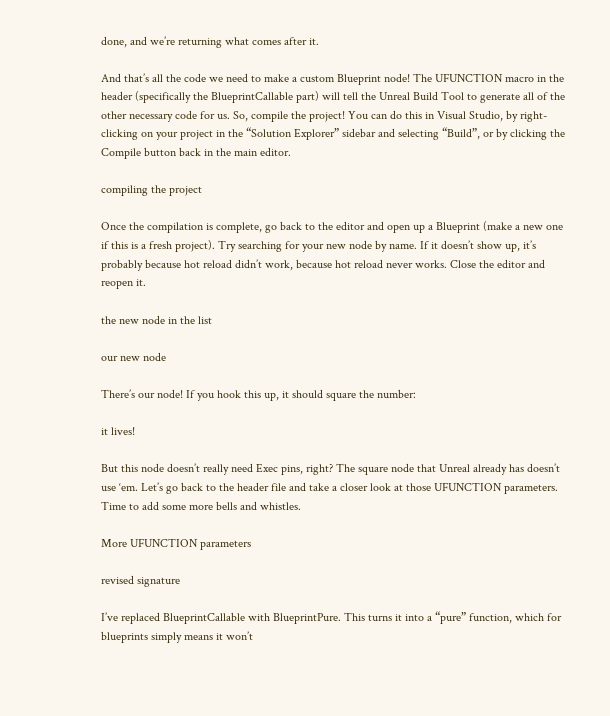done, and we’re returning what comes after it.

And that’s all the code we need to make a custom Blueprint node! The UFUNCTION macro in the header (specifically the BlueprintCallable part) will tell the Unreal Build Tool to generate all of the other necessary code for us. So, compile the project! You can do this in Visual Studio, by right-clicking on your project in the “Solution Explorer” sidebar and selecting “Build”, or by clicking the Compile button back in the main editor.

compiling the project

Once the compilation is complete, go back to the editor and open up a Blueprint (make a new one if this is a fresh project). Try searching for your new node by name. If it doesn’t show up, it’s probably because hot reload didn’t work, because hot reload never works. Close the editor and reopen it.

the new node in the list

our new node

There’s our node! If you hook this up, it should square the number:

it lives!

But this node doesn’t really need Exec pins, right? The square node that Unreal already has doesn’t use ‘em. Let’s go back to the header file and take a closer look at those UFUNCTION parameters. Time to add some more bells and whistles.

More UFUNCTION parameters

revised signature

I’ve replaced BlueprintCallable with BlueprintPure. This turns it into a “pure” function, which for blueprints simply means it won’t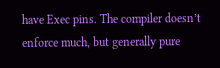have Exec pins. The compiler doesn’t enforce much, but generally pure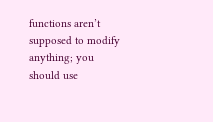functions aren’t supposed to modify anything; you should use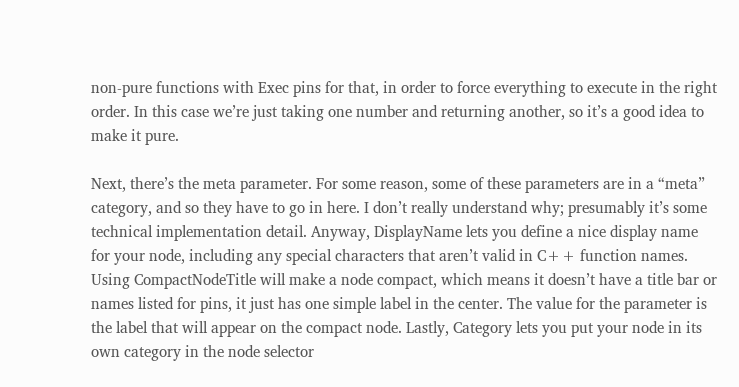non-pure functions with Exec pins for that, in order to force everything to execute in the right order. In this case we’re just taking one number and returning another, so it’s a good idea to make it pure.

Next, there’s the meta parameter. For some reason, some of these parameters are in a “meta” category, and so they have to go in here. I don’t really understand why; presumably it’s some technical implementation detail. Anyway, DisplayName lets you define a nice display name for your node, including any special characters that aren’t valid in C++ function names. Using CompactNodeTitle will make a node compact, which means it doesn’t have a title bar or names listed for pins, it just has one simple label in the center. The value for the parameter is the label that will appear on the compact node. Lastly, Category lets you put your node in its own category in the node selector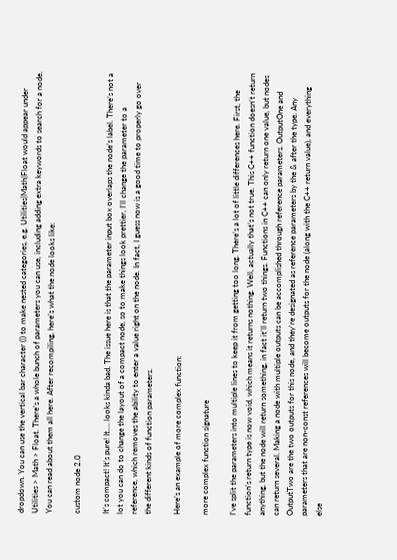dropdown. You can use the vertical bar character (|) to make nested categories, e.g. Utilities|Math|Float would appear under Utilities > Math > Float. There’s a whole bunch of parameters you can use, including adding extra keywords to search for a node. You can read about them all here. After recompiling, here’s what the node looks like:

custom node 2.0

It’s compact! It’s pure! It…. looks kinda bad. The issue here is that the parameter input box overlaps the node’s label. There’s not a lot you can do to change the layout of a compact node, so to make things look prettier, I’ll change the parameter to a reference, which removes the ability to enter a value right on the node. In fact, I guess now is a good time to properly go over the different kinds of function parameters.

Here’s an example of more complex function:

more complex function signature

I’ve split the parameters into multiple lines to keep it from getting too long. There’s a lot of little differences here. First, the function’s return type is now void, which means it returns nothing. Well, actually that’s not true. This C++ function doesn’t return anything, but the node will return something, in fact it’ll return two things. Functions in C++ can only return one value, but nodes can return several. Making a node with multiple outputs can be accomplished through reference parameters. OutputOne and OutputTwo are the two outputs for this node, and they’re designated as reference parameters by the & after the type. Any parameters that are non-const references will become outputs for the node (along with the C++ return value), and everything else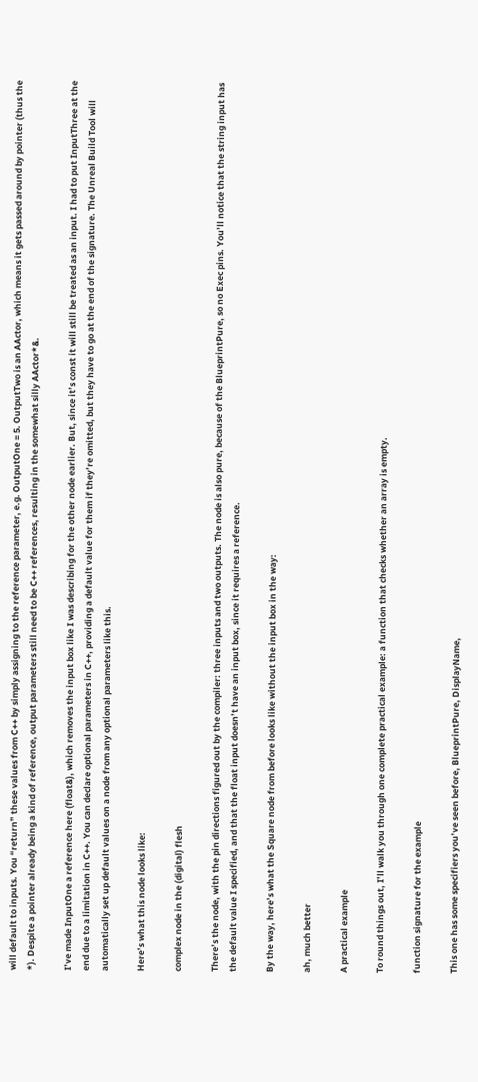will default to inputs. You “return” these values from C++ by simply assigning to the reference parameter, e.g. OutputOne = 5. OutputTwo is an AActor, which means it gets passed around by pointer (thus the *). Despite a pointer already being a kind of reference, output parameters still need to be C++ references, resulting in the somewhat silly AActor*&.

I’ve made InputOne a reference here (float&), which removes the input box like I was describing for the other node earlier. But, since it’s const it will still be treated as an input. I had to put InputThree at the end due to a limitation in C++. You can declare optional parameters in C++, providing a default value for them if they’re omitted, but they have to go at the end of the signature. The Unreal Build Tool will automatically set up default values on a node from any optional parameters like this.

Here’s what this node looks like:

complex node in the (digital) flesh

There’s the node, with the pin directions figured out by the compiler: three inputs and two outputs. The node is also pure, because of the BlueprintPure, so no Exec pins. You’ll notice that the string input has the default value I specified, and that the float input doesn’t have an input box, since it requires a reference.

By the way, here’s what the Square node from before looks like without the input box in the way:

ah, much better

A practical example

To round things out, I’ll walk you through one complete practical example: a function that checks whether an array is empty.

function signature for the example

This one has some specifiers you’ve seen before, BlueprintPure, DisplayName,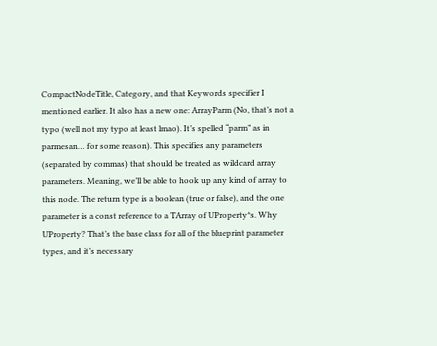CompactNodeTitle, Category, and that Keywords specifier I mentioned earlier. It also has a new one: ArrayParm (No, that’s not a typo (well not my typo at least lmao). It’s spelled “parm” as in parmesan… for some reason). This specifies any parameters (separated by commas) that should be treated as wildcard array parameters. Meaning, we’ll be able to hook up any kind of array to this node. The return type is a boolean (true or false), and the one parameter is a const reference to a TArray of UProperty*s. Why UProperty? That’s the base class for all of the blueprint parameter types, and it’s necessary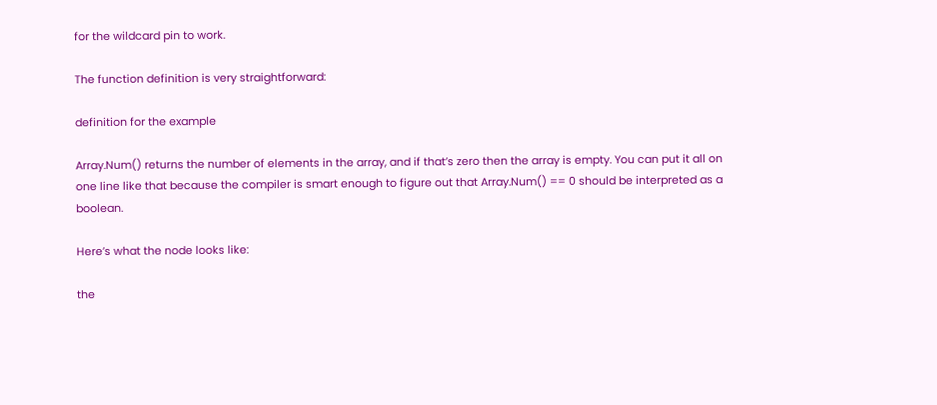for the wildcard pin to work.

The function definition is very straightforward:

definition for the example

Array.Num() returns the number of elements in the array, and if that’s zero then the array is empty. You can put it all on one line like that because the compiler is smart enough to figure out that Array.Num() == 0 should be interpreted as a boolean.

Here’s what the node looks like:

the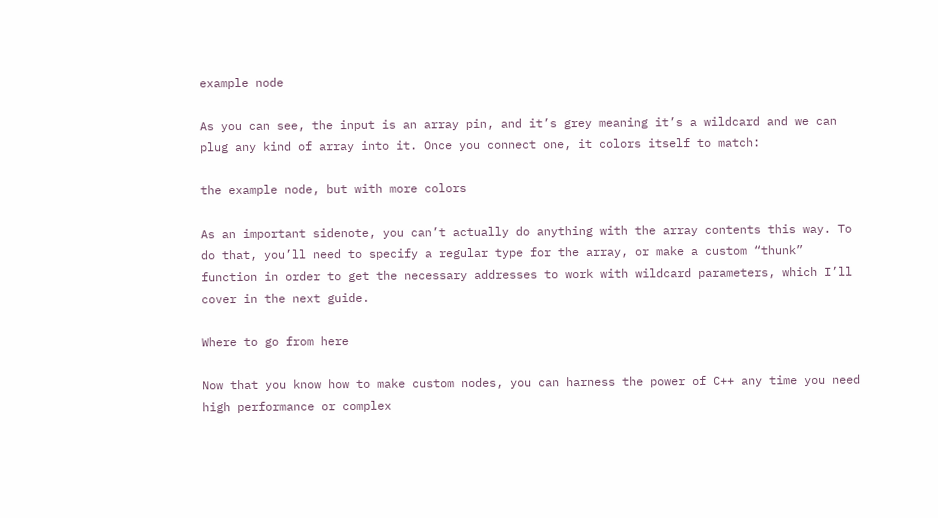example node

As you can see, the input is an array pin, and it’s grey meaning it’s a wildcard and we can plug any kind of array into it. Once you connect one, it colors itself to match:

the example node, but with more colors

As an important sidenote, you can’t actually do anything with the array contents this way. To do that, you’ll need to specify a regular type for the array, or make a custom “thunk” function in order to get the necessary addresses to work with wildcard parameters, which I’ll cover in the next guide.

Where to go from here

Now that you know how to make custom nodes, you can harness the power of C++ any time you need high performance or complex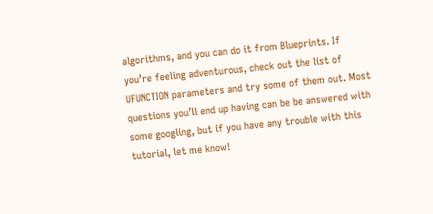algorithms, and you can do it from Blueprints. If you’re feeling adventurous, check out the list of UFUNCTION parameters and try some of them out. Most questions you’ll end up having can be be answered with some googling, but if you have any trouble with this tutorial, let me know!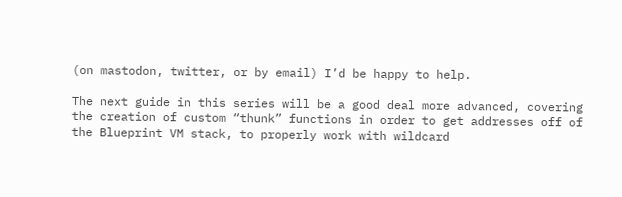(on mastodon, twitter, or by email) I’d be happy to help.

The next guide in this series will be a good deal more advanced, covering the creation of custom “thunk” functions in order to get addresses off of the Blueprint VM stack, to properly work with wildcard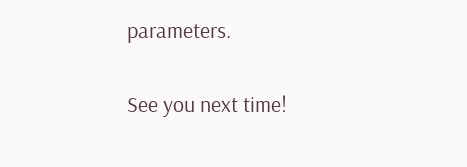parameters.

See you next time!